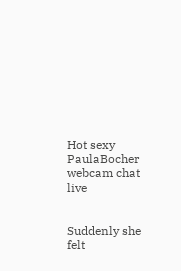Hot sexy PaulaBocher webcam chat live


Suddenly she felt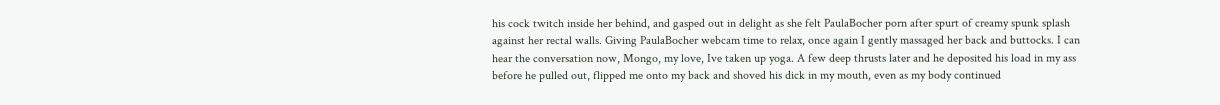his cock twitch inside her behind, and gasped out in delight as she felt PaulaBocher porn after spurt of creamy spunk splash against her rectal walls. Giving PaulaBocher webcam time to relax, once again I gently massaged her back and buttocks. I can hear the conversation now, Mongo, my love, Ive taken up yoga. A few deep thrusts later and he deposited his load in my ass before he pulled out, flipped me onto my back and shoved his dick in my mouth, even as my body continued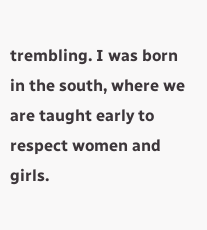trembling. I was born in the south, where we are taught early to respect women and girls.